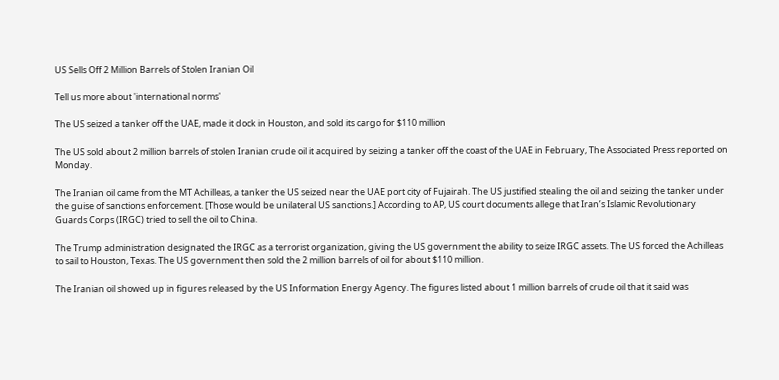US Sells Off 2 Million Barrels of Stolen Iranian Oil

Tell us more about 'international norms'

The US seized a tanker off the UAE, made it dock in Houston, and sold its cargo for $110 million

The US sold about 2 million barrels of stolen Iranian crude oil it acquired by seizing a tanker off the coast of the UAE in February, The Associated Press reported on Monday.

The Iranian oil came from the MT Achilleas, a tanker the US seized near the UAE port city of Fujairah. The US justified stealing the oil and seizing the tanker under the guise of sanctions enforcement. [Those would be unilateral US sanctions.] According to AP, US court documents allege that Iran’s Islamic Revolutionary Guards Corps (IRGC) tried to sell the oil to China.

The Trump administration designated the IRGC as a terrorist organization, giving the US government the ability to seize IRGC assets. The US forced the Achilleas to sail to Houston, Texas. The US government then sold the 2 million barrels of oil for about $110 million.

The Iranian oil showed up in figures released by the US Information Energy Agency. The figures listed about 1 million barrels of crude oil that it said was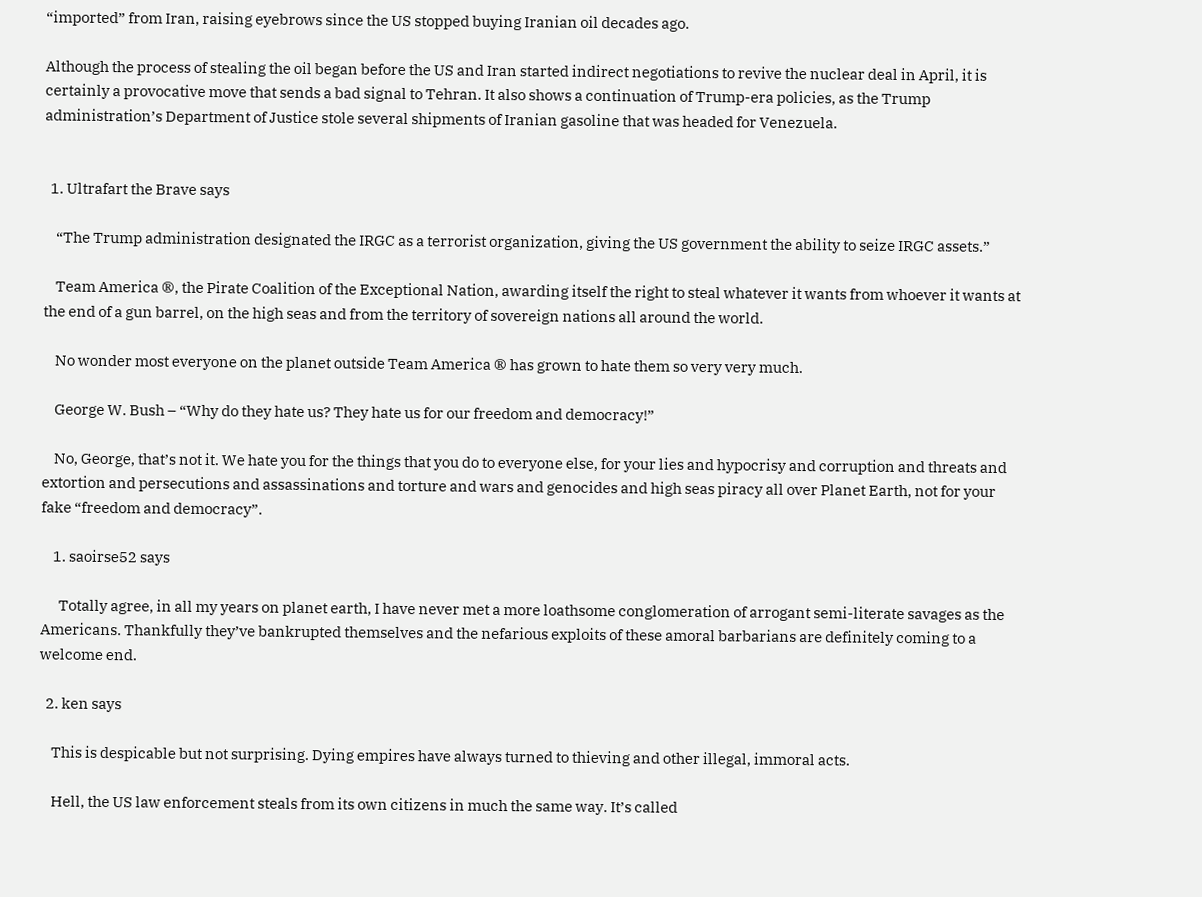“imported” from Iran, raising eyebrows since the US stopped buying Iranian oil decades ago.

Although the process of stealing the oil began before the US and Iran started indirect negotiations to revive the nuclear deal in April, it is certainly a provocative move that sends a bad signal to Tehran. It also shows a continuation of Trump-era policies, as the Trump administration’s Department of Justice stole several shipments of Iranian gasoline that was headed for Venezuela.


  1. Ultrafart the Brave says

    “The Trump administration designated the IRGC as a terrorist organization, giving the US government the ability to seize IRGC assets.”

    Team America ®, the Pirate Coalition of the Exceptional Nation, awarding itself the right to steal whatever it wants from whoever it wants at the end of a gun barrel, on the high seas and from the territory of sovereign nations all around the world.

    No wonder most everyone on the planet outside Team America ® has grown to hate them so very very much.

    George W. Bush – “Why do they hate us? They hate us for our freedom and democracy!”

    No, George, that’s not it. We hate you for the things that you do to everyone else, for your lies and hypocrisy and corruption and threats and extortion and persecutions and assassinations and torture and wars and genocides and high seas piracy all over Planet Earth, not for your fake “freedom and democracy”.

    1. saoirse52 says

      Totally agree, in all my years on planet earth, I have never met a more loathsome conglomeration of arrogant semi-literate savages as the Americans. Thankfully they’ve bankrupted themselves and the nefarious exploits of these amoral barbarians are definitely coming to a welcome end.

  2. ken says

    This is despicable but not surprising. Dying empires have always turned to thieving and other illegal, immoral acts.

    Hell, the US law enforcement steals from its own citizens in much the same way. It’s called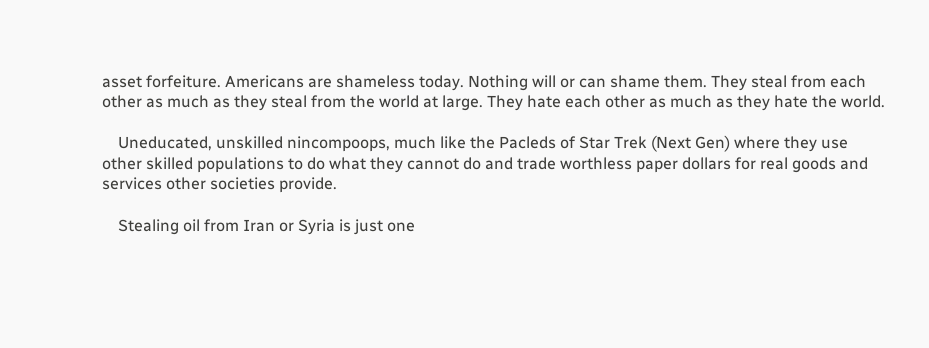asset forfeiture. Americans are shameless today. Nothing will or can shame them. They steal from each other as much as they steal from the world at large. They hate each other as much as they hate the world.

    Uneducated, unskilled nincompoops, much like the Pacleds of Star Trek (Next Gen) where they use other skilled populations to do what they cannot do and trade worthless paper dollars for real goods and services other societies provide.

    Stealing oil from Iran or Syria is just one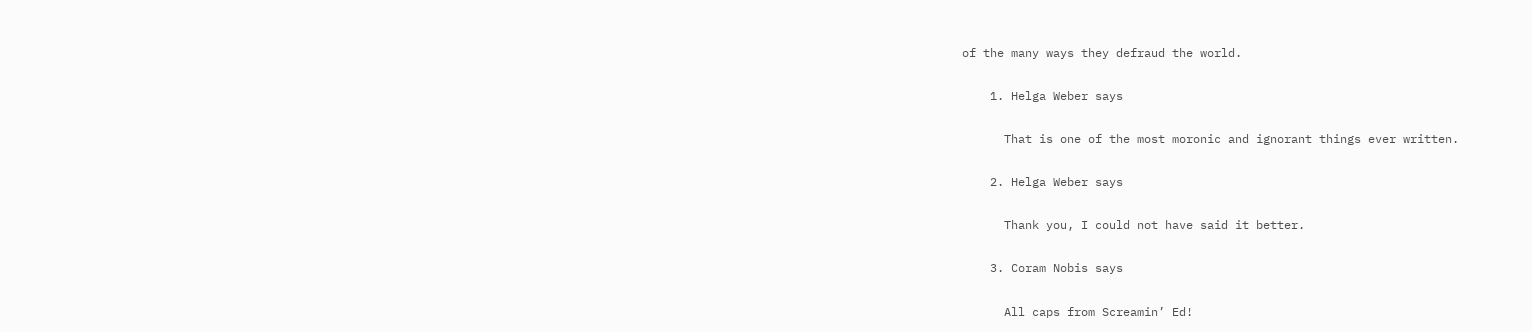of the many ways they defraud the world.

    1. Helga Weber says

      That is one of the most moronic and ignorant things ever written.

    2. Helga Weber says

      Thank you, I could not have said it better.

    3. Coram Nobis says

      All caps from Screamin’ Ed!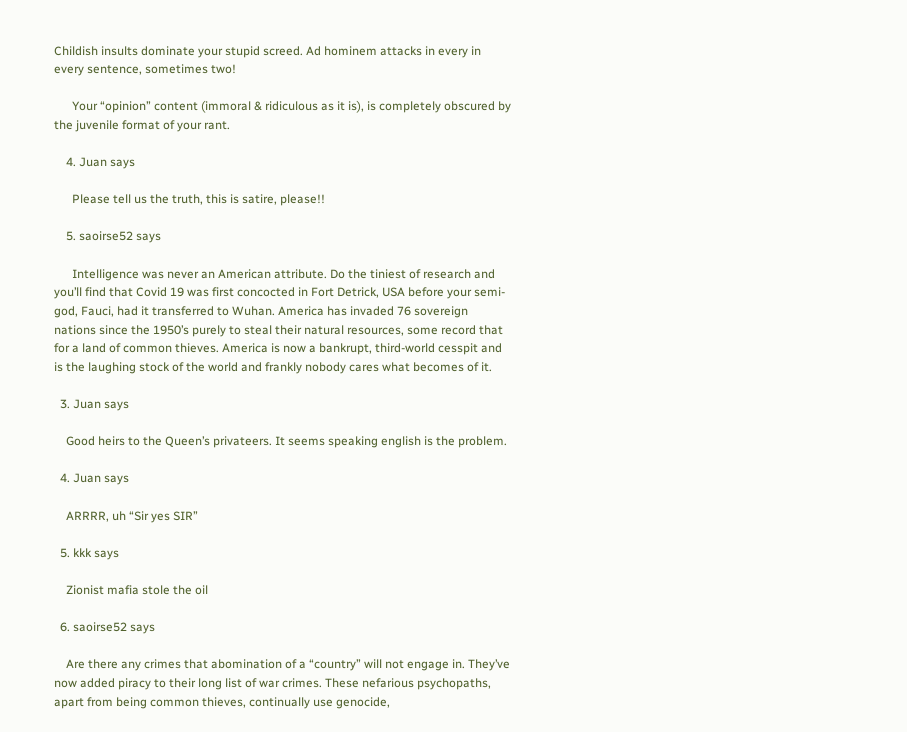Childish insults dominate your stupid screed. Ad hominem attacks in every in every sentence, sometimes two!

      Your “opinion” content (immoral & ridiculous as it is), is completely obscured by the juvenile format of your rant.

    4. Juan says

      Please tell us the truth, this is satire, please!!

    5. saoirse52 says

      Intelligence was never an American attribute. Do the tiniest of research and you’ll find that Covid 19 was first concocted in Fort Detrick, USA before your semi-god, Fauci, had it transferred to Wuhan. America has invaded 76 sovereign nations since the 1950’s purely to steal their natural resources, some record that for a land of common thieves. America is now a bankrupt, third-world cesspit and is the laughing stock of the world and frankly nobody cares what becomes of it.

  3. Juan says

    Good heirs to the Queen’s privateers. It seems speaking english is the problem.

  4. Juan says

    ARRRR, uh “Sir yes SIR”

  5. kkk says

    Zionist mafia stole the oil

  6. saoirse52 says

    Are there any crimes that abomination of a “country” will not engage in. They’ve now added piracy to their long list of war crimes. These nefarious psychopaths, apart from being common thieves, continually use genocide,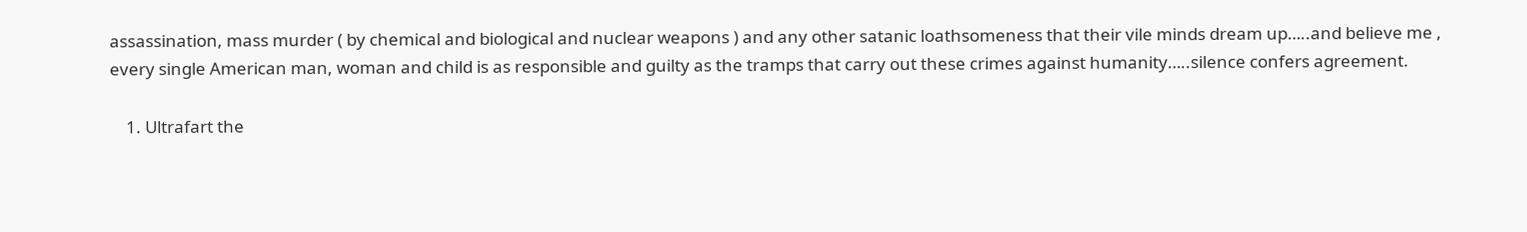assassination, mass murder ( by chemical and biological and nuclear weapons ) and any other satanic loathsomeness that their vile minds dream up…..and believe me , every single American man, woman and child is as responsible and guilty as the tramps that carry out these crimes against humanity…..silence confers agreement.

    1. Ultrafart the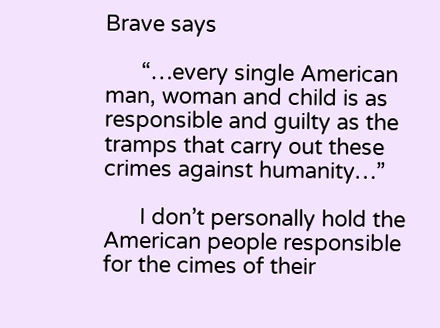Brave says

      “…every single American man, woman and child is as responsible and guilty as the tramps that carry out these crimes against humanity…”

      I don’t personally hold the American people responsible for the cimes of their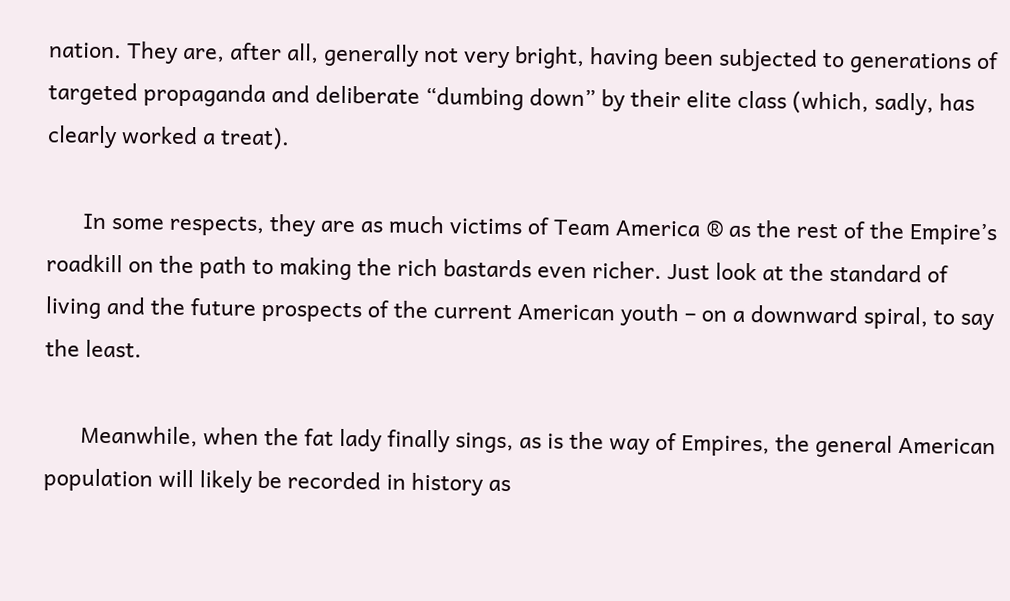nation. They are, after all, generally not very bright, having been subjected to generations of targeted propaganda and deliberate “dumbing down” by their elite class (which, sadly, has clearly worked a treat).

      In some respects, they are as much victims of Team America ® as the rest of the Empire’s roadkill on the path to making the rich bastards even richer. Just look at the standard of living and the future prospects of the current American youth – on a downward spiral, to say the least.

      Meanwhile, when the fat lady finally sings, as is the way of Empires, the general American population will likely be recorded in history as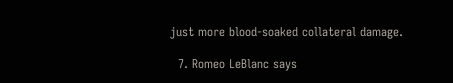just more blood-soaked collateral damage.

  7. Romeo LeBlanc says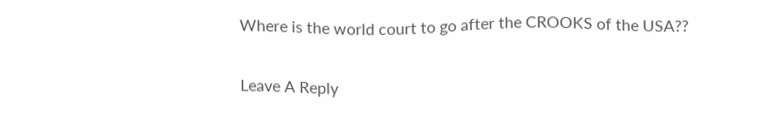Where is the world court to go after the CROOKS of the USA??

Leave A Reply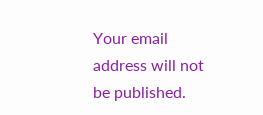Your email address will not be published.